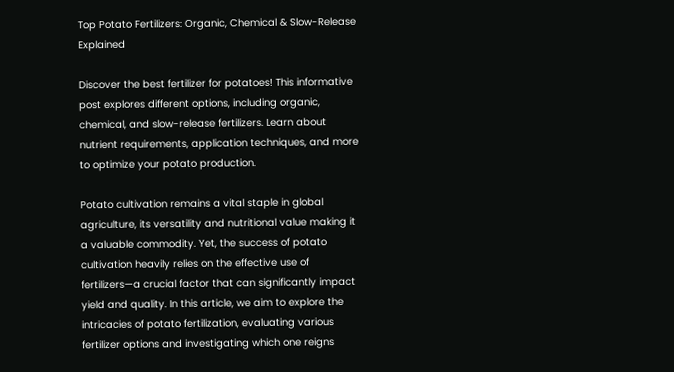Top Potato Fertilizers: Organic, Chemical & Slow-Release Explained

Discover the best fertilizer for potatoes! This informative post explores different options, including organic, chemical, and slow-release fertilizers. Learn about nutrient requirements, application techniques, and more to optimize your potato production.

Potato cultivation remains a vital staple in global agriculture, its versatility and nutritional value making it a valuable commodity. Yet, the success of potato cultivation heavily relies on the effective use of fertilizers—a crucial factor that can significantly impact yield and quality. In this article, we aim to explore the intricacies of potato fertilization, evaluating various fertilizer options and investigating which one reigns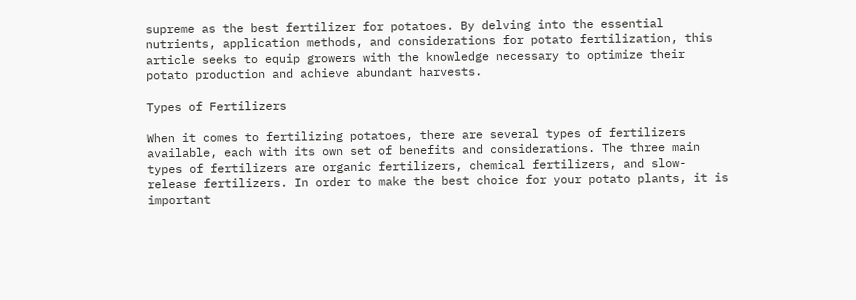supreme as the best fertilizer for potatoes. By delving into the essential nutrients, application methods, and considerations for potato fertilization, this article seeks to equip growers with the knowledge necessary to optimize their potato production and achieve abundant harvests.

Types of Fertilizers

When it comes to fertilizing potatoes, there are several types of fertilizers available, each with its own set of benefits and considerations. The three main types of fertilizers are organic fertilizers, chemical fertilizers, and slow-release fertilizers. In order to make the best choice for your potato plants, it is important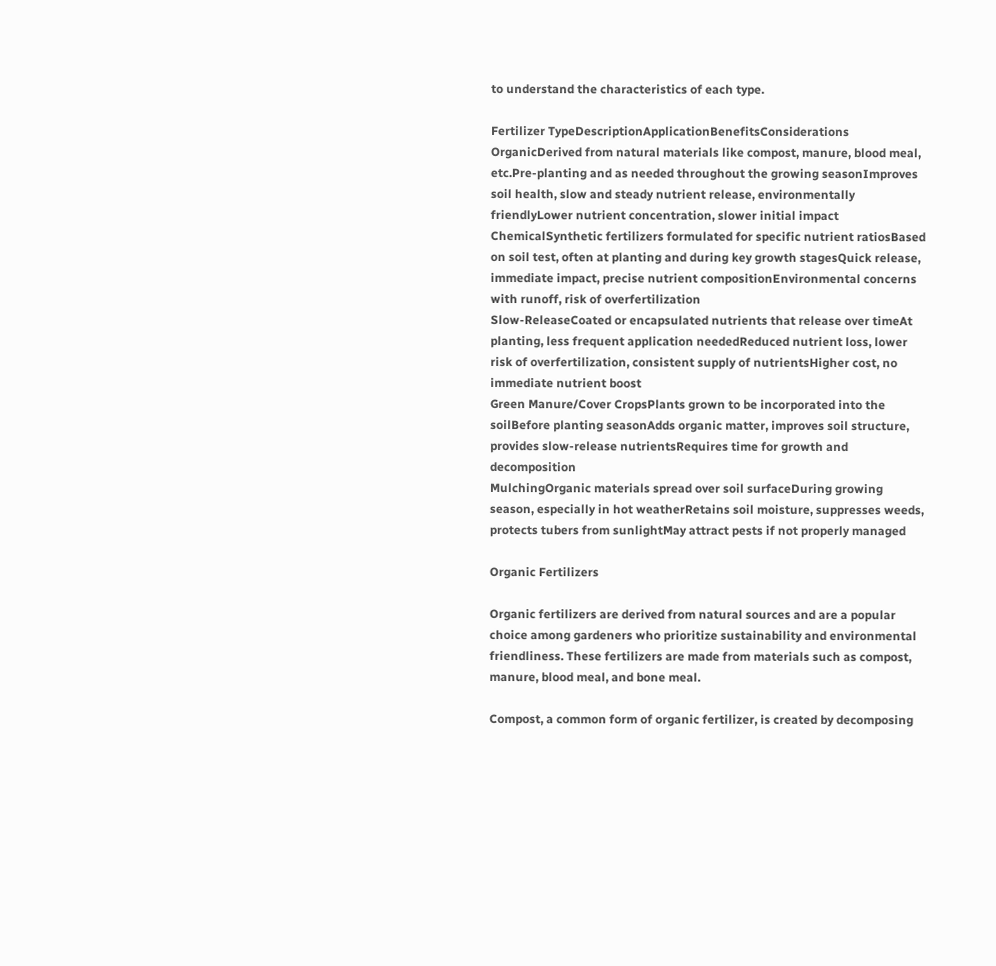to understand the characteristics of each type.

Fertilizer TypeDescriptionApplicationBenefitsConsiderations
OrganicDerived from natural materials like compost, manure, blood meal, etc.Pre-planting and as needed throughout the growing seasonImproves soil health, slow and steady nutrient release, environmentally friendlyLower nutrient concentration, slower initial impact
ChemicalSynthetic fertilizers formulated for specific nutrient ratiosBased on soil test, often at planting and during key growth stagesQuick release, immediate impact, precise nutrient compositionEnvironmental concerns with runoff, risk of overfertilization
Slow-ReleaseCoated or encapsulated nutrients that release over timeAt planting, less frequent application neededReduced nutrient loss, lower risk of overfertilization, consistent supply of nutrientsHigher cost, no immediate nutrient boost
Green Manure/Cover CropsPlants grown to be incorporated into the soilBefore planting seasonAdds organic matter, improves soil structure, provides slow-release nutrientsRequires time for growth and decomposition
MulchingOrganic materials spread over soil surfaceDuring growing season, especially in hot weatherRetains soil moisture, suppresses weeds, protects tubers from sunlightMay attract pests if not properly managed

Organic Fertilizers

Organic fertilizers are derived from natural sources and are a popular choice among gardeners who prioritize sustainability and environmental friendliness. These fertilizers are made from materials such as compost, manure, blood meal, and bone meal.

Compost, a common form of organic fertilizer, is created by decomposing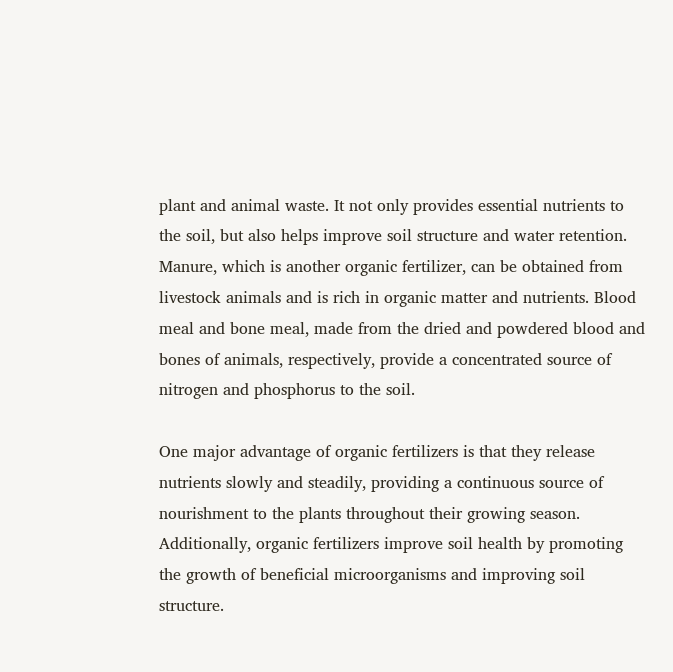plant and animal waste. It not only provides essential nutrients to the soil, but also helps improve soil structure and water retention. Manure, which is another organic fertilizer, can be obtained from livestock animals and is rich in organic matter and nutrients. Blood meal and bone meal, made from the dried and powdered blood and bones of animals, respectively, provide a concentrated source of nitrogen and phosphorus to the soil.

One major advantage of organic fertilizers is that they release nutrients slowly and steadily, providing a continuous source of nourishment to the plants throughout their growing season. Additionally, organic fertilizers improve soil health by promoting the growth of beneficial microorganisms and improving soil structure.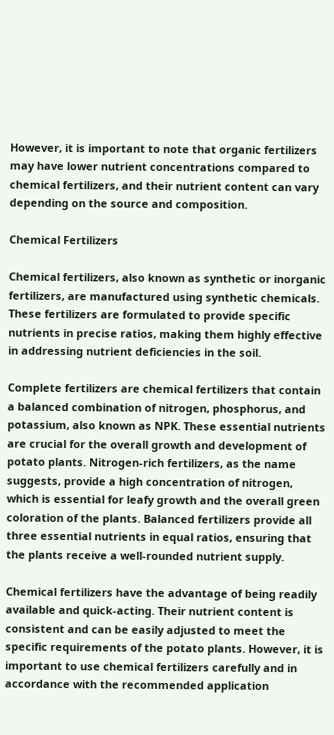However, it is important to note that organic fertilizers may have lower nutrient concentrations compared to chemical fertilizers, and their nutrient content can vary depending on the source and composition.

Chemical Fertilizers

Chemical fertilizers, also known as synthetic or inorganic fertilizers, are manufactured using synthetic chemicals. These fertilizers are formulated to provide specific nutrients in precise ratios, making them highly effective in addressing nutrient deficiencies in the soil.

Complete fertilizers are chemical fertilizers that contain a balanced combination of nitrogen, phosphorus, and potassium, also known as NPK. These essential nutrients are crucial for the overall growth and development of potato plants. Nitrogen-rich fertilizers, as the name suggests, provide a high concentration of nitrogen, which is essential for leafy growth and the overall green coloration of the plants. Balanced fertilizers provide all three essential nutrients in equal ratios, ensuring that the plants receive a well-rounded nutrient supply.

Chemical fertilizers have the advantage of being readily available and quick-acting. Their nutrient content is consistent and can be easily adjusted to meet the specific requirements of the potato plants. However, it is important to use chemical fertilizers carefully and in accordance with the recommended application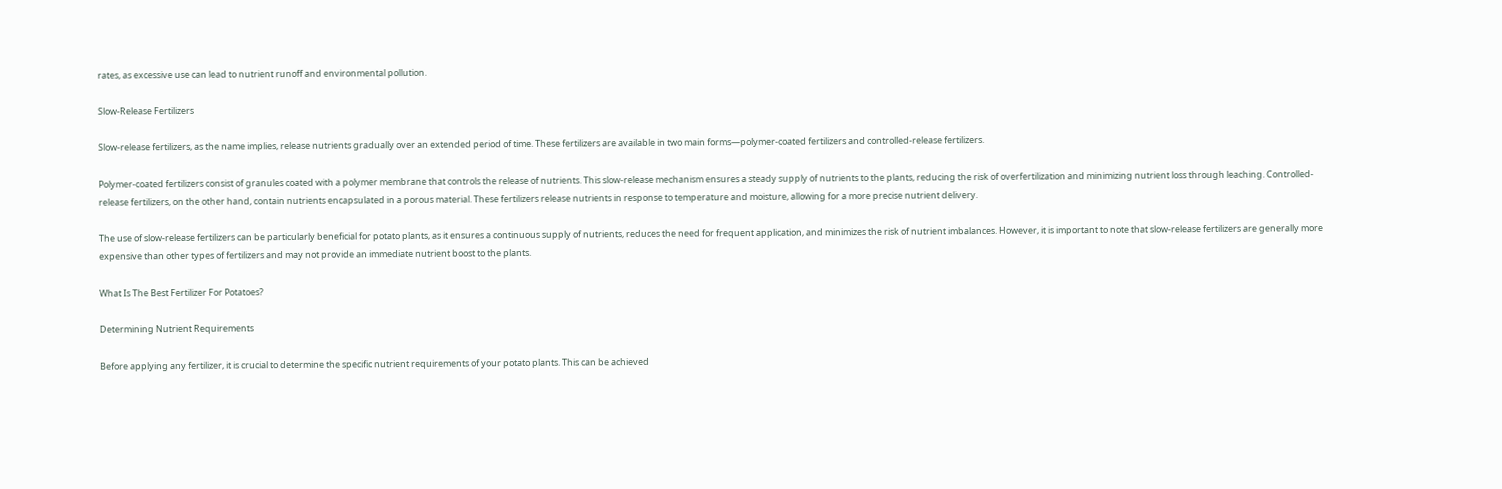rates, as excessive use can lead to nutrient runoff and environmental pollution.

Slow-Release Fertilizers

Slow-release fertilizers, as the name implies, release nutrients gradually over an extended period of time. These fertilizers are available in two main forms—polymer-coated fertilizers and controlled-release fertilizers.

Polymer-coated fertilizers consist of granules coated with a polymer membrane that controls the release of nutrients. This slow-release mechanism ensures a steady supply of nutrients to the plants, reducing the risk of overfertilization and minimizing nutrient loss through leaching. Controlled-release fertilizers, on the other hand, contain nutrients encapsulated in a porous material. These fertilizers release nutrients in response to temperature and moisture, allowing for a more precise nutrient delivery.

The use of slow-release fertilizers can be particularly beneficial for potato plants, as it ensures a continuous supply of nutrients, reduces the need for frequent application, and minimizes the risk of nutrient imbalances. However, it is important to note that slow-release fertilizers are generally more expensive than other types of fertilizers and may not provide an immediate nutrient boost to the plants.

What Is The Best Fertilizer For Potatoes?

Determining Nutrient Requirements

Before applying any fertilizer, it is crucial to determine the specific nutrient requirements of your potato plants. This can be achieved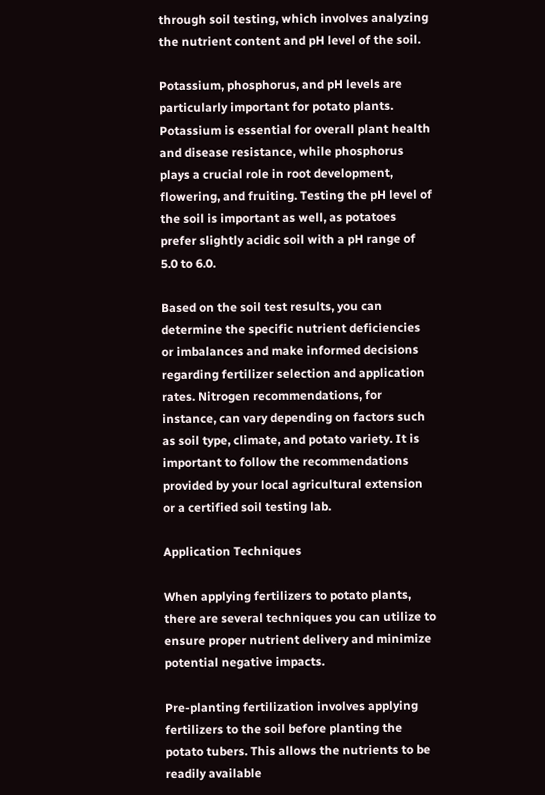through soil testing, which involves analyzing the nutrient content and pH level of the soil.

Potassium, phosphorus, and pH levels are particularly important for potato plants. Potassium is essential for overall plant health and disease resistance, while phosphorus plays a crucial role in root development, flowering, and fruiting. Testing the pH level of the soil is important as well, as potatoes prefer slightly acidic soil with a pH range of 5.0 to 6.0.

Based on the soil test results, you can determine the specific nutrient deficiencies or imbalances and make informed decisions regarding fertilizer selection and application rates. Nitrogen recommendations, for instance, can vary depending on factors such as soil type, climate, and potato variety. It is important to follow the recommendations provided by your local agricultural extension or a certified soil testing lab.

Application Techniques

When applying fertilizers to potato plants, there are several techniques you can utilize to ensure proper nutrient delivery and minimize potential negative impacts.

Pre-planting fertilization involves applying fertilizers to the soil before planting the potato tubers. This allows the nutrients to be readily available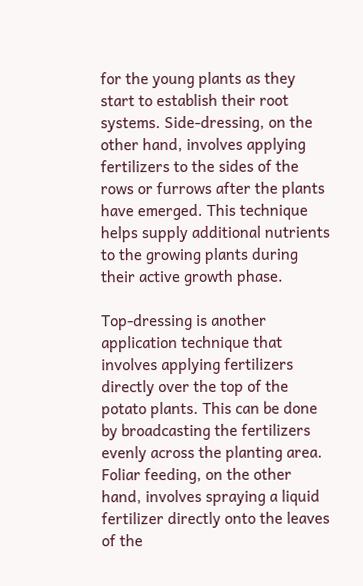for the young plants as they start to establish their root systems. Side-dressing, on the other hand, involves applying fertilizers to the sides of the rows or furrows after the plants have emerged. This technique helps supply additional nutrients to the growing plants during their active growth phase.

Top-dressing is another application technique that involves applying fertilizers directly over the top of the potato plants. This can be done by broadcasting the fertilizers evenly across the planting area. Foliar feeding, on the other hand, involves spraying a liquid fertilizer directly onto the leaves of the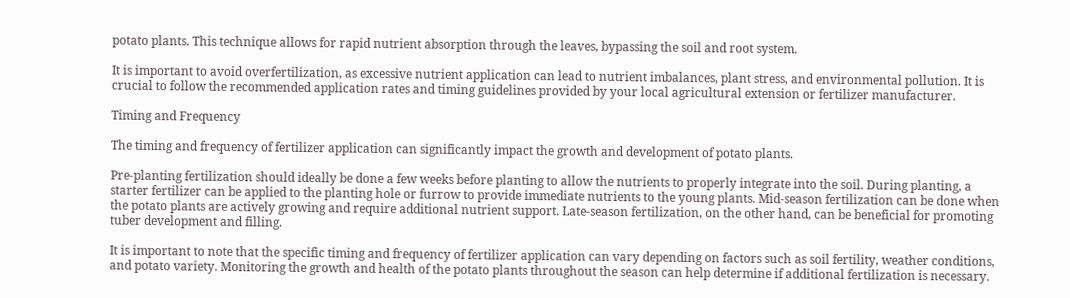potato plants. This technique allows for rapid nutrient absorption through the leaves, bypassing the soil and root system.

It is important to avoid overfertilization, as excessive nutrient application can lead to nutrient imbalances, plant stress, and environmental pollution. It is crucial to follow the recommended application rates and timing guidelines provided by your local agricultural extension or fertilizer manufacturer.

Timing and Frequency

The timing and frequency of fertilizer application can significantly impact the growth and development of potato plants.

Pre-planting fertilization should ideally be done a few weeks before planting to allow the nutrients to properly integrate into the soil. During planting, a starter fertilizer can be applied to the planting hole or furrow to provide immediate nutrients to the young plants. Mid-season fertilization can be done when the potato plants are actively growing and require additional nutrient support. Late-season fertilization, on the other hand, can be beneficial for promoting tuber development and filling.

It is important to note that the specific timing and frequency of fertilizer application can vary depending on factors such as soil fertility, weather conditions, and potato variety. Monitoring the growth and health of the potato plants throughout the season can help determine if additional fertilization is necessary.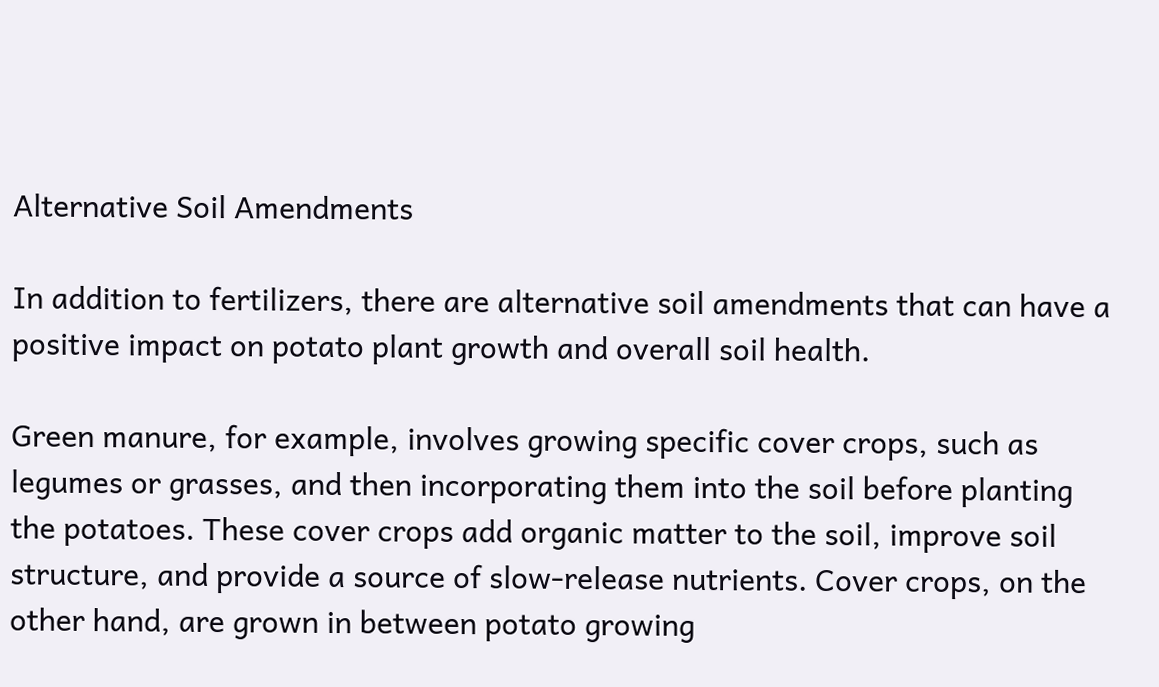Alternative Soil Amendments

In addition to fertilizers, there are alternative soil amendments that can have a positive impact on potato plant growth and overall soil health.

Green manure, for example, involves growing specific cover crops, such as legumes or grasses, and then incorporating them into the soil before planting the potatoes. These cover crops add organic matter to the soil, improve soil structure, and provide a source of slow-release nutrients. Cover crops, on the other hand, are grown in between potato growing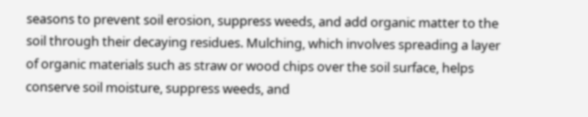seasons to prevent soil erosion, suppress weeds, and add organic matter to the soil through their decaying residues. Mulching, which involves spreading a layer of organic materials such as straw or wood chips over the soil surface, helps conserve soil moisture, suppress weeds, and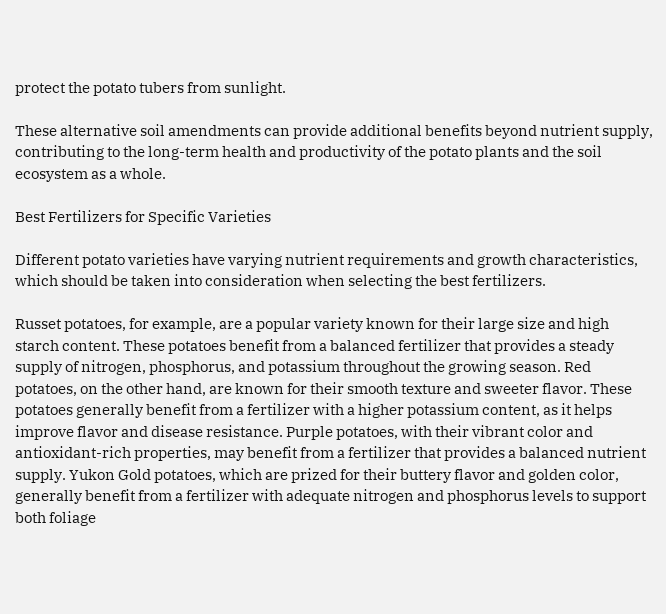protect the potato tubers from sunlight.

These alternative soil amendments can provide additional benefits beyond nutrient supply, contributing to the long-term health and productivity of the potato plants and the soil ecosystem as a whole.

Best Fertilizers for Specific Varieties

Different potato varieties have varying nutrient requirements and growth characteristics, which should be taken into consideration when selecting the best fertilizers.

Russet potatoes, for example, are a popular variety known for their large size and high starch content. These potatoes benefit from a balanced fertilizer that provides a steady supply of nitrogen, phosphorus, and potassium throughout the growing season. Red potatoes, on the other hand, are known for their smooth texture and sweeter flavor. These potatoes generally benefit from a fertilizer with a higher potassium content, as it helps improve flavor and disease resistance. Purple potatoes, with their vibrant color and antioxidant-rich properties, may benefit from a fertilizer that provides a balanced nutrient supply. Yukon Gold potatoes, which are prized for their buttery flavor and golden color, generally benefit from a fertilizer with adequate nitrogen and phosphorus levels to support both foliage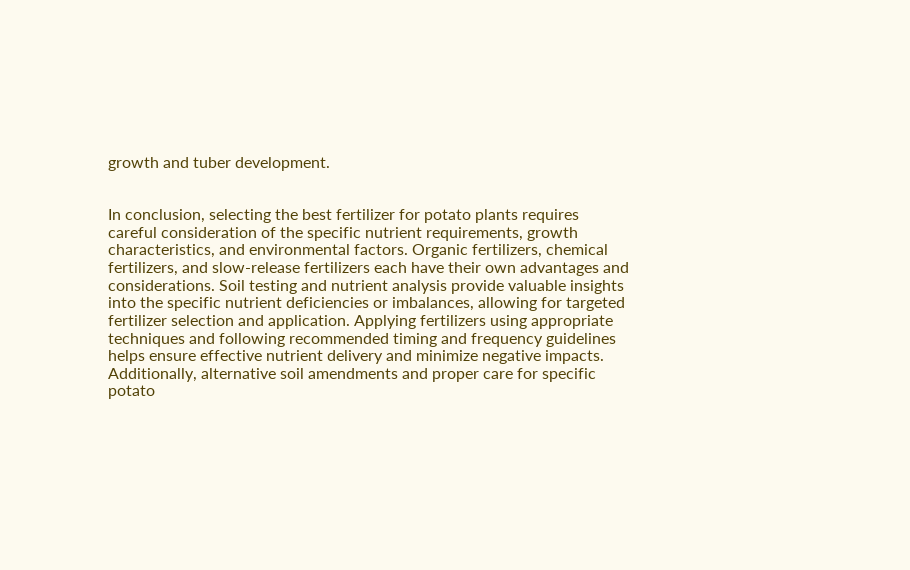growth and tuber development.


In conclusion, selecting the best fertilizer for potato plants requires careful consideration of the specific nutrient requirements, growth characteristics, and environmental factors. Organic fertilizers, chemical fertilizers, and slow-release fertilizers each have their own advantages and considerations. Soil testing and nutrient analysis provide valuable insights into the specific nutrient deficiencies or imbalances, allowing for targeted fertilizer selection and application. Applying fertilizers using appropriate techniques and following recommended timing and frequency guidelines helps ensure effective nutrient delivery and minimize negative impacts. Additionally, alternative soil amendments and proper care for specific potato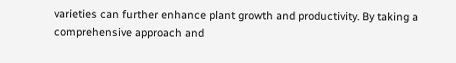varieties can further enhance plant growth and productivity. By taking a comprehensive approach and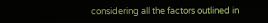considering all the factors outlined in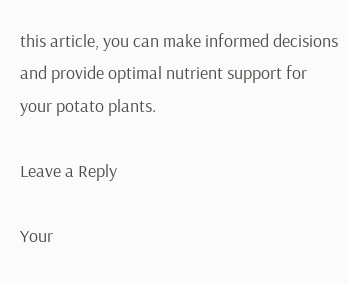this article, you can make informed decisions and provide optimal nutrient support for your potato plants.

Leave a Reply

Your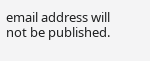email address will not be published.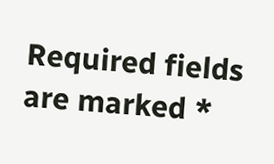Required fields are marked *